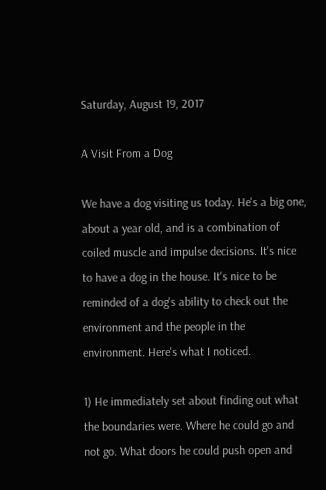Saturday, August 19, 2017

A Visit From a Dog

We have a dog visiting us today. He's a big one, about a year old, and is a combination of coiled muscle and impulse decisions. It's nice to have a dog in the house. It's nice to be reminded of a dog's ability to check out the environment and the people in the environment. Here's what I noticed.

1) He immediately set about finding out what the boundaries were. Where he could go and not go. What doors he could push open and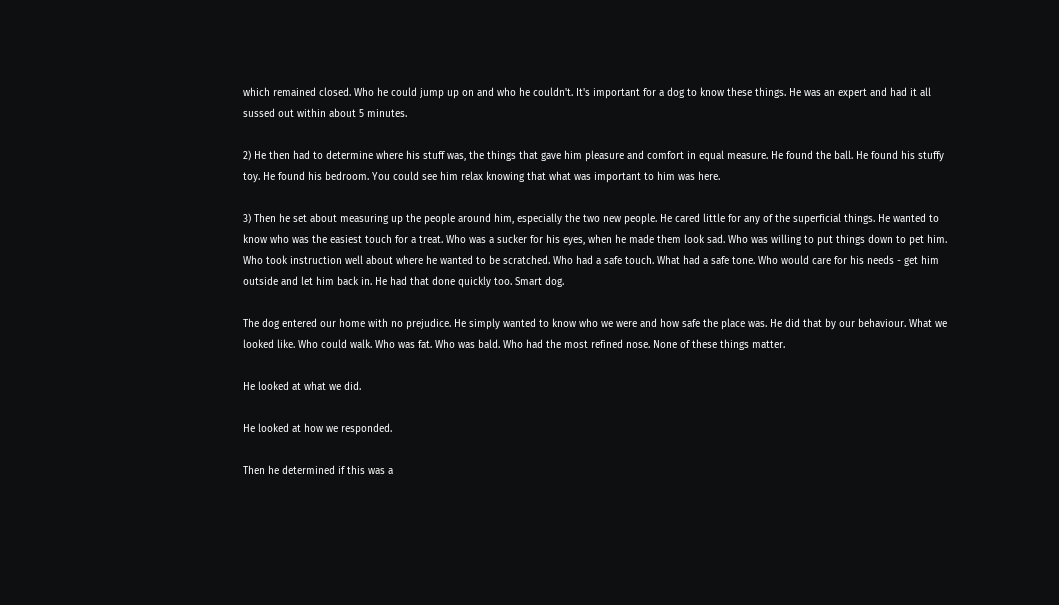which remained closed. Who he could jump up on and who he couldn't. It's important for a dog to know these things. He was an expert and had it all sussed out within about 5 minutes.

2) He then had to determine where his stuff was, the things that gave him pleasure and comfort in equal measure. He found the ball. He found his stuffy toy. He found his bedroom. You could see him relax knowing that what was important to him was here.

3) Then he set about measuring up the people around him, especially the two new people. He cared little for any of the superficial things. He wanted to know who was the easiest touch for a treat. Who was a sucker for his eyes, when he made them look sad. Who was willing to put things down to pet him. Who took instruction well about where he wanted to be scratched. Who had a safe touch. What had a safe tone. Who would care for his needs - get him outside and let him back in. He had that done quickly too. Smart dog.

The dog entered our home with no prejudice. He simply wanted to know who we were and how safe the place was. He did that by our behaviour. What we looked like. Who could walk. Who was fat. Who was bald. Who had the most refined nose. None of these things matter.

He looked at what we did.

He looked at how we responded.

Then he determined if this was a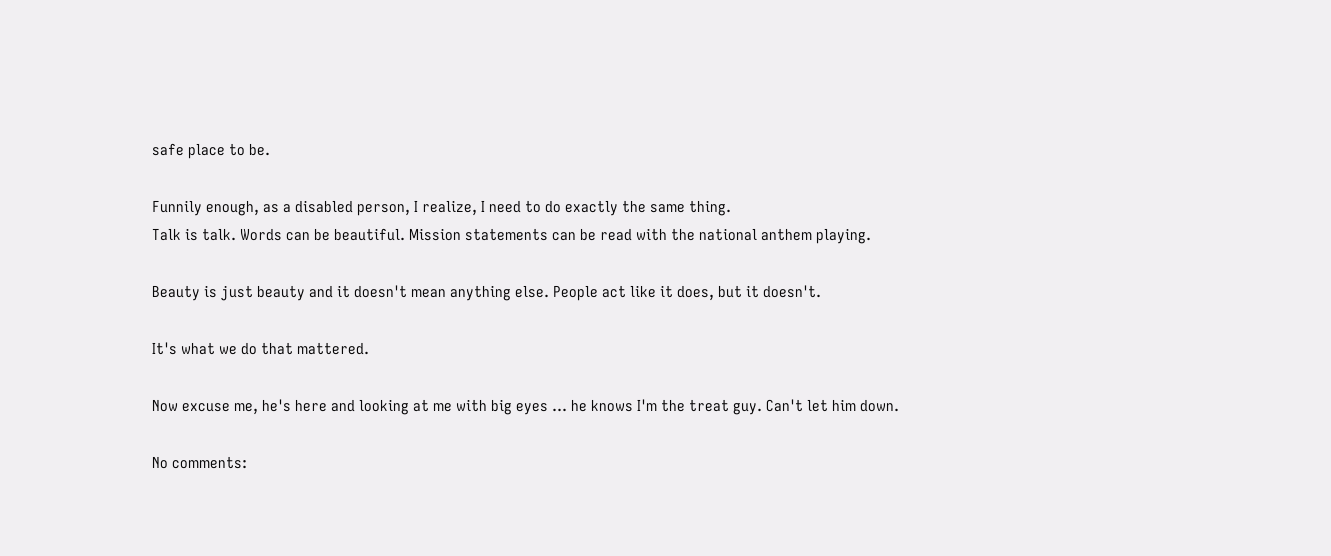safe place to be.

Funnily enough, as a disabled person, I realize, I need to do exactly the same thing.
Talk is talk. Words can be beautiful. Mission statements can be read with the national anthem playing.

Beauty is just beauty and it doesn't mean anything else. People act like it does, but it doesn't.

It's what we do that mattered.

Now excuse me, he's here and looking at me with big eyes ... he knows I'm the treat guy. Can't let him down.

No comments: